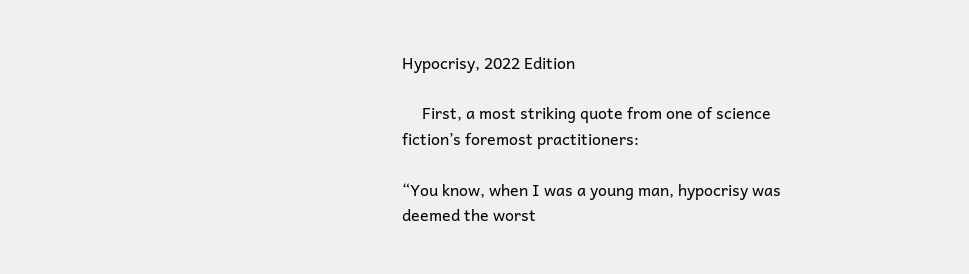Hypocrisy, 2022 Edition

     First, a most striking quote from one of science fiction’s foremost practitioners:

“You know, when I was a young man, hypocrisy was deemed the worst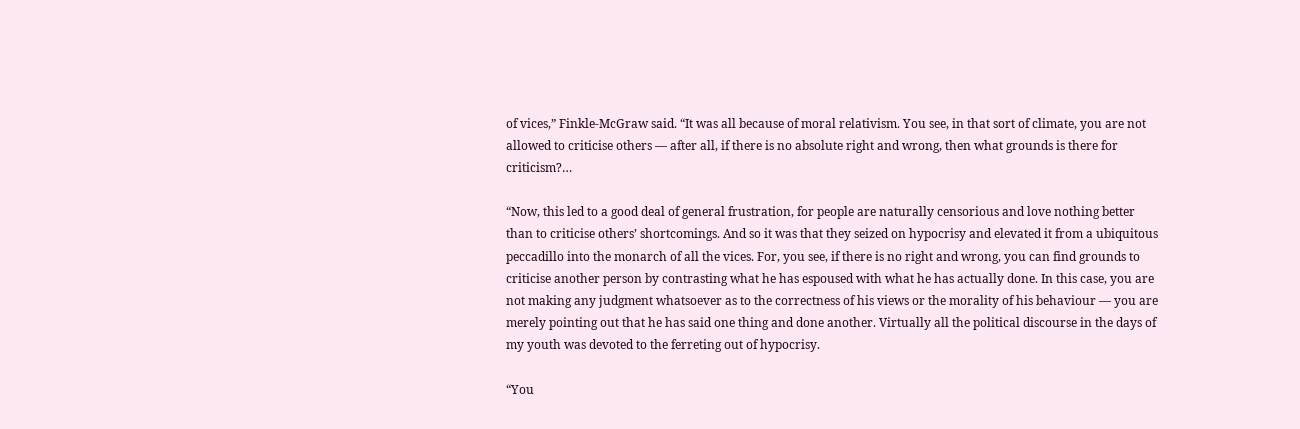of vices,” Finkle-McGraw said. “It was all because of moral relativism. You see, in that sort of climate, you are not allowed to criticise others — after all, if there is no absolute right and wrong, then what grounds is there for criticism?…

“Now, this led to a good deal of general frustration, for people are naturally censorious and love nothing better than to criticise others’ shortcomings. And so it was that they seized on hypocrisy and elevated it from a ubiquitous peccadillo into the monarch of all the vices. For, you see, if there is no right and wrong, you can find grounds to criticise another person by contrasting what he has espoused with what he has actually done. In this case, you are not making any judgment whatsoever as to the correctness of his views or the morality of his behaviour — you are merely pointing out that he has said one thing and done another. Virtually all the political discourse in the days of my youth was devoted to the ferreting out of hypocrisy.

“You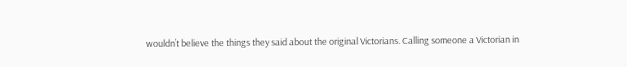wouldn’t believe the things they said about the original Victorians. Calling someone a Victorian in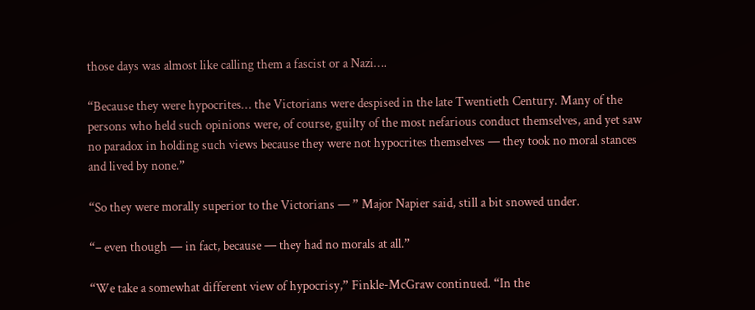those days was almost like calling them a fascist or a Nazi….

“Because they were hypocrites… the Victorians were despised in the late Twentieth Century. Many of the persons who held such opinions were, of course, guilty of the most nefarious conduct themselves, and yet saw no paradox in holding such views because they were not hypocrites themselves — they took no moral stances and lived by none.”

“So they were morally superior to the Victorians — ” Major Napier said, still a bit snowed under.

“– even though — in fact, because — they had no morals at all.”

“We take a somewhat different view of hypocrisy,” Finkle-McGraw continued. “In the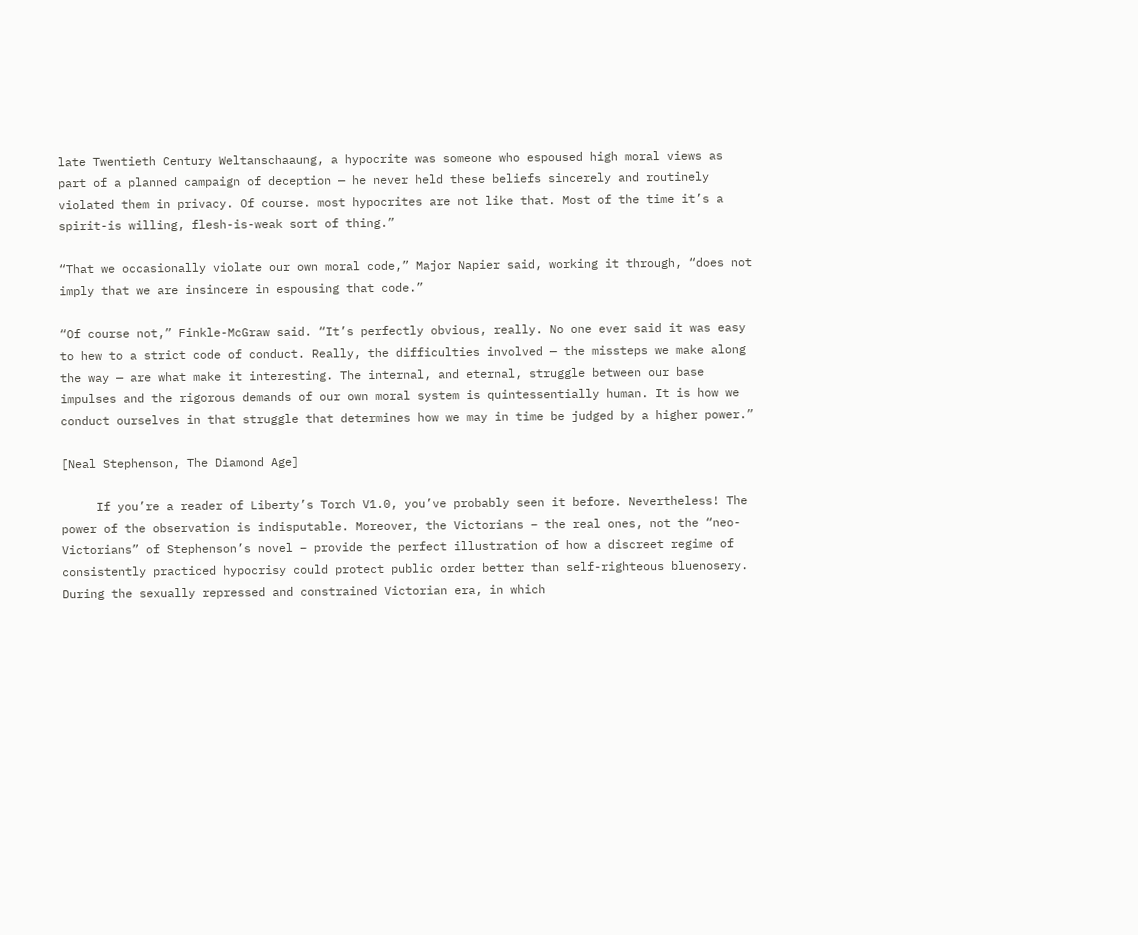late Twentieth Century Weltanschaaung, a hypocrite was someone who espoused high moral views as part of a planned campaign of deception — he never held these beliefs sincerely and routinely violated them in privacy. Of course. most hypocrites are not like that. Most of the time it’s a spirit-is willing, flesh-is-weak sort of thing.”

“That we occasionally violate our own moral code,” Major Napier said, working it through, “does not imply that we are insincere in espousing that code.”

“Of course not,” Finkle-McGraw said. “It’s perfectly obvious, really. No one ever said it was easy to hew to a strict code of conduct. Really, the difficulties involved — the missteps we make along the way — are what make it interesting. The internal, and eternal, struggle between our base impulses and the rigorous demands of our own moral system is quintessentially human. It is how we conduct ourselves in that struggle that determines how we may in time be judged by a higher power.”

[Neal Stephenson, The Diamond Age]

     If you’re a reader of Liberty’s Torch V1.0, you’ve probably seen it before. Nevertheless! The power of the observation is indisputable. Moreover, the Victorians – the real ones, not the “neo-Victorians” of Stephenson’s novel – provide the perfect illustration of how a discreet regime of consistently practiced hypocrisy could protect public order better than self-righteous bluenosery. During the sexually repressed and constrained Victorian era, in which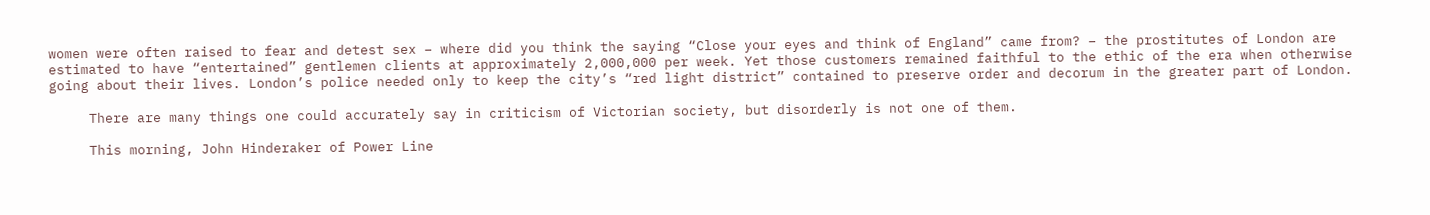women were often raised to fear and detest sex – where did you think the saying “Close your eyes and think of England” came from? – the prostitutes of London are estimated to have “entertained” gentlemen clients at approximately 2,000,000 per week. Yet those customers remained faithful to the ethic of the era when otherwise going about their lives. London’s police needed only to keep the city’s “red light district” contained to preserve order and decorum in the greater part of London.

     There are many things one could accurately say in criticism of Victorian society, but disorderly is not one of them.

     This morning, John Hinderaker of Power Line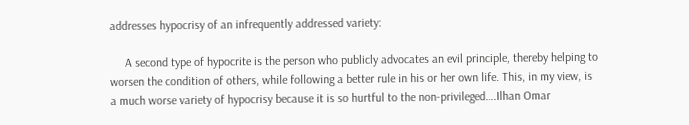addresses hypocrisy of an infrequently addressed variety:

     A second type of hypocrite is the person who publicly advocates an evil principle, thereby helping to worsen the condition of others, while following a better rule in his or her own life. This, in my view, is a much worse variety of hypocrisy because it is so hurtful to the non-privileged….Ilhan Omar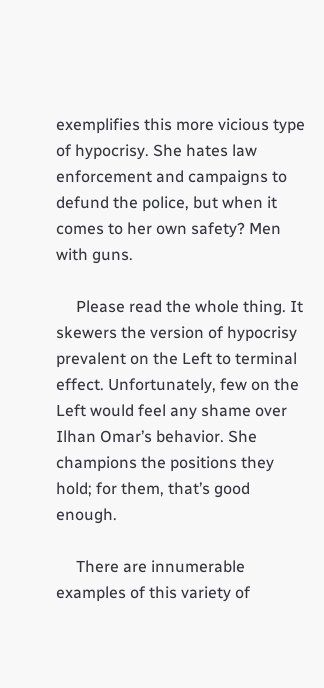exemplifies this more vicious type of hypocrisy. She hates law enforcement and campaigns to defund the police, but when it comes to her own safety? Men with guns.

     Please read the whole thing. It skewers the version of hypocrisy prevalent on the Left to terminal effect. Unfortunately, few on the Left would feel any shame over Ilhan Omar’s behavior. She champions the positions they hold; for them, that’s good enough.

     There are innumerable examples of this variety of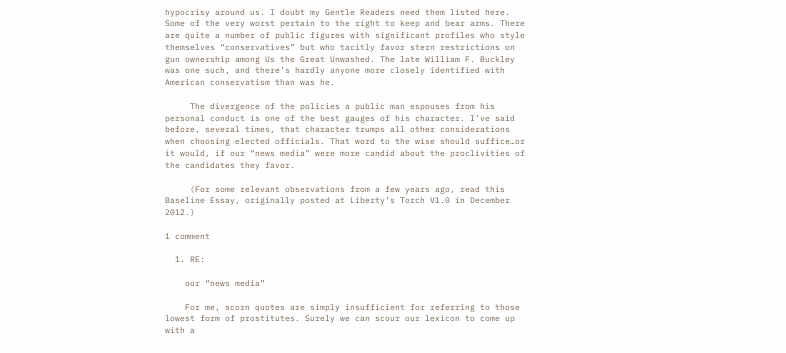hypocrisy around us. I doubt my Gentle Readers need them listed here. Some of the very worst pertain to the right to keep and bear arms. There are quite a number of public figures with significant profiles who style themselves “conservatives” but who tacitly favor stern restrictions on gun ownership among Us the Great Unwashed. The late William F. Buckley was one such, and there’s hardly anyone more closely identified with American conservatism than was he.

     The divergence of the policies a public man espouses from his personal conduct is one of the best gauges of his character. I’ve said before, several times, that character trumps all other considerations when choosing elected officials. That word to the wise should suffice…or it would, if our “news media” were more candid about the proclivities of the candidates they favor.

     (For some relevant observations from a few years ago, read this Baseline Essay, originally posted at Liberty’s Torch V1.0 in December 2012.)

1 comment

  1. RE:

    our “news media”

    For me, scorn quotes are simply insufficient for referring to those lowest form of prostitutes. Surely we can scour our lexicon to come up with a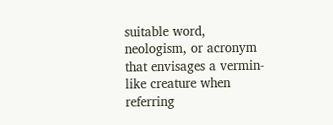suitable word, neologism, or acronym that envisages a vermin-like creature when referring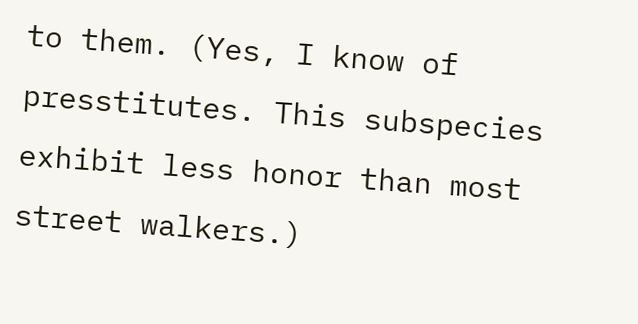to them. (Yes, I know of presstitutes. This subspecies exhibit less honor than most street walkers.)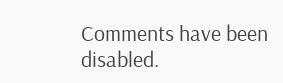Comments have been disabled.